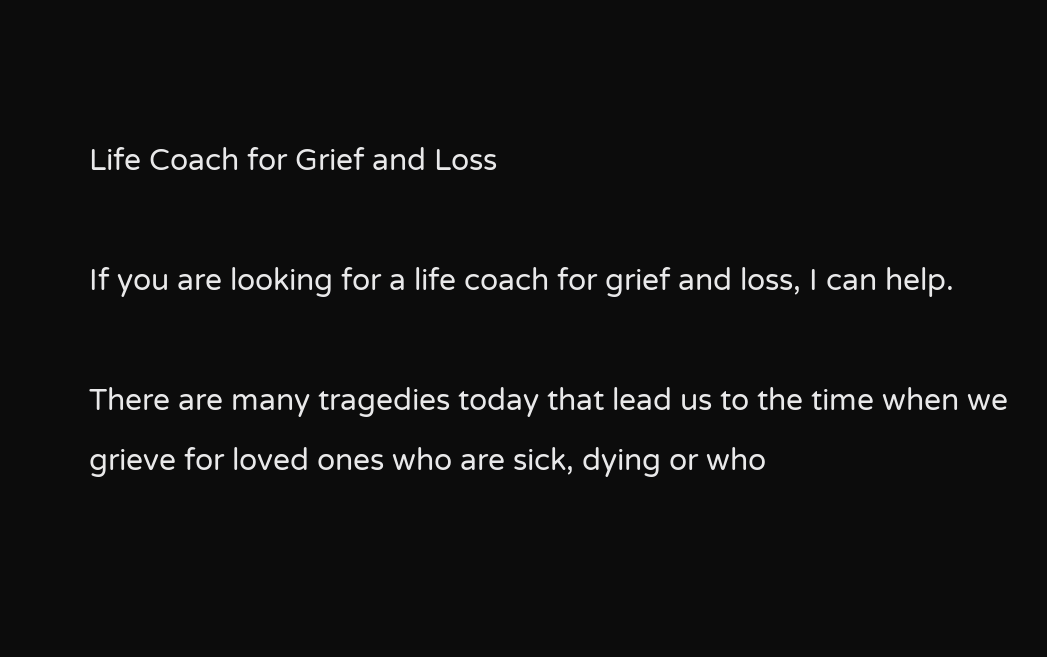Life Coach for Grief and Loss

If you are looking for a life coach for grief and loss, I can help.

There are many tragedies today that lead us to the time when we grieve for loved ones who are sick, dying or who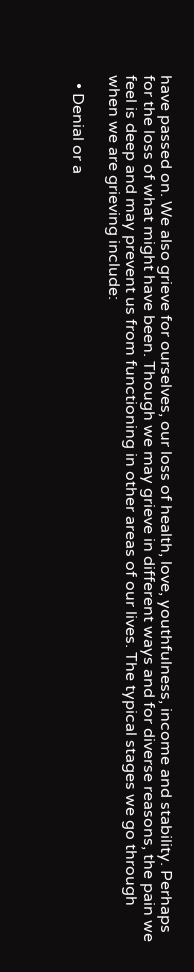have passed on. We also grieve for ourselves, our loss of health, love, youthfulness, income and stability. Perhaps for the loss of what might have been. Though we may grieve in different ways and for diverse reasons, the pain we feel is deep and may prevent us from functioning in other areas of our lives. The typical stages we go through when we are grieving include:

  • Denial or a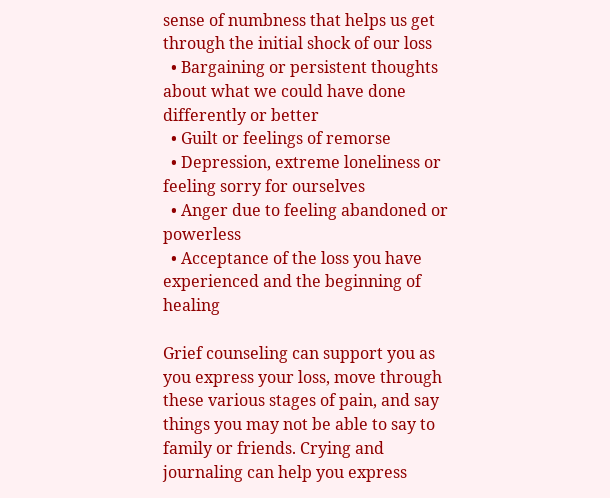sense of numbness that helps us get through the initial shock of our loss
  • Bargaining or persistent thoughts about what we could have done differently or better
  • Guilt or feelings of remorse
  • Depression, extreme loneliness or feeling sorry for ourselves
  • Anger due to feeling abandoned or powerless
  • Acceptance of the loss you have experienced and the beginning of healing

Grief counseling can support you as you express your loss, move through these various stages of pain, and say things you may not be able to say to family or friends. Crying and journaling can help you express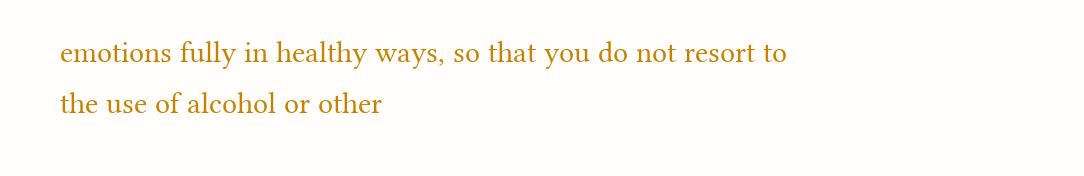emotions fully in healthy ways, so that you do not resort to the use of alcohol or other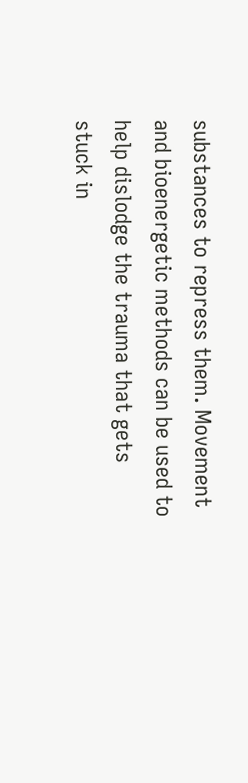substances to repress them. Movement and bioenergetic methods can be used to help dislodge the trauma that gets stuck in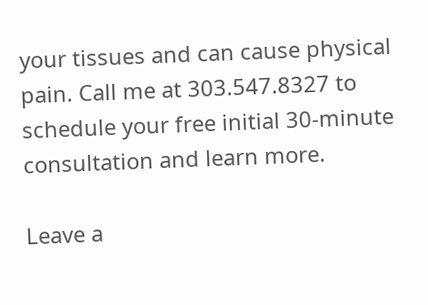your tissues and can cause physical pain. Call me at 303.547.8327 to schedule your free initial 30-minute consultation and learn more.

Leave a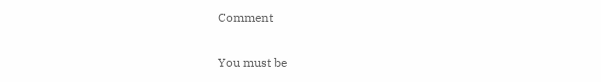Comment

You must be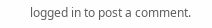logged in to post a comment.